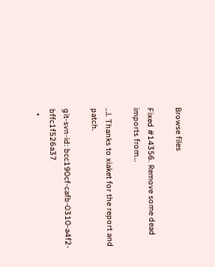Browse files

Fixed #14356. Remove some dead imports from…

…l. Thanks to xiaket for the report and patch.

git-svn-id: bcc190cf-cafb-0310-a4f2-bffc1f526a37
  •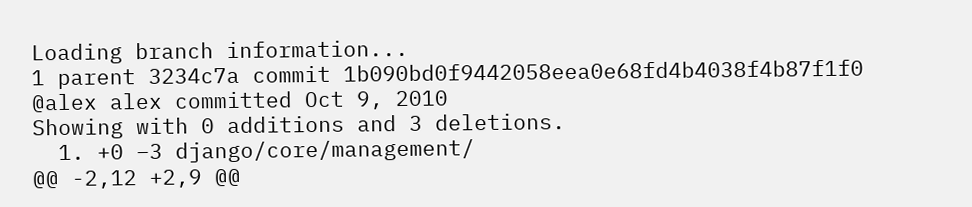Loading branch information...
1 parent 3234c7a commit 1b090bd0f9442058eea0e68fd4b4038f4b87f1f0 @alex alex committed Oct 9, 2010
Showing with 0 additions and 3 deletions.
  1. +0 −3 django/core/management/
@@ -2,12 +2,9 @@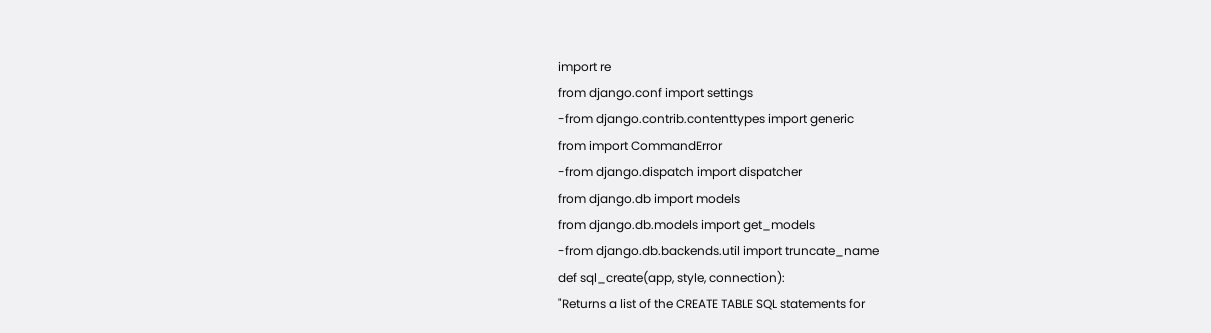import re
from django.conf import settings
-from django.contrib.contenttypes import generic
from import CommandError
-from django.dispatch import dispatcher
from django.db import models
from django.db.models import get_models
-from django.db.backends.util import truncate_name
def sql_create(app, style, connection):
"Returns a list of the CREATE TABLE SQL statements for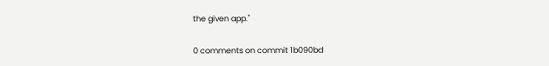the given app."

0 comments on commit 1b090bd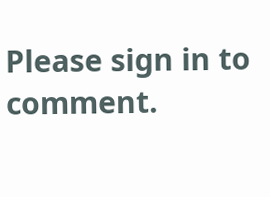Please sign in to comment.